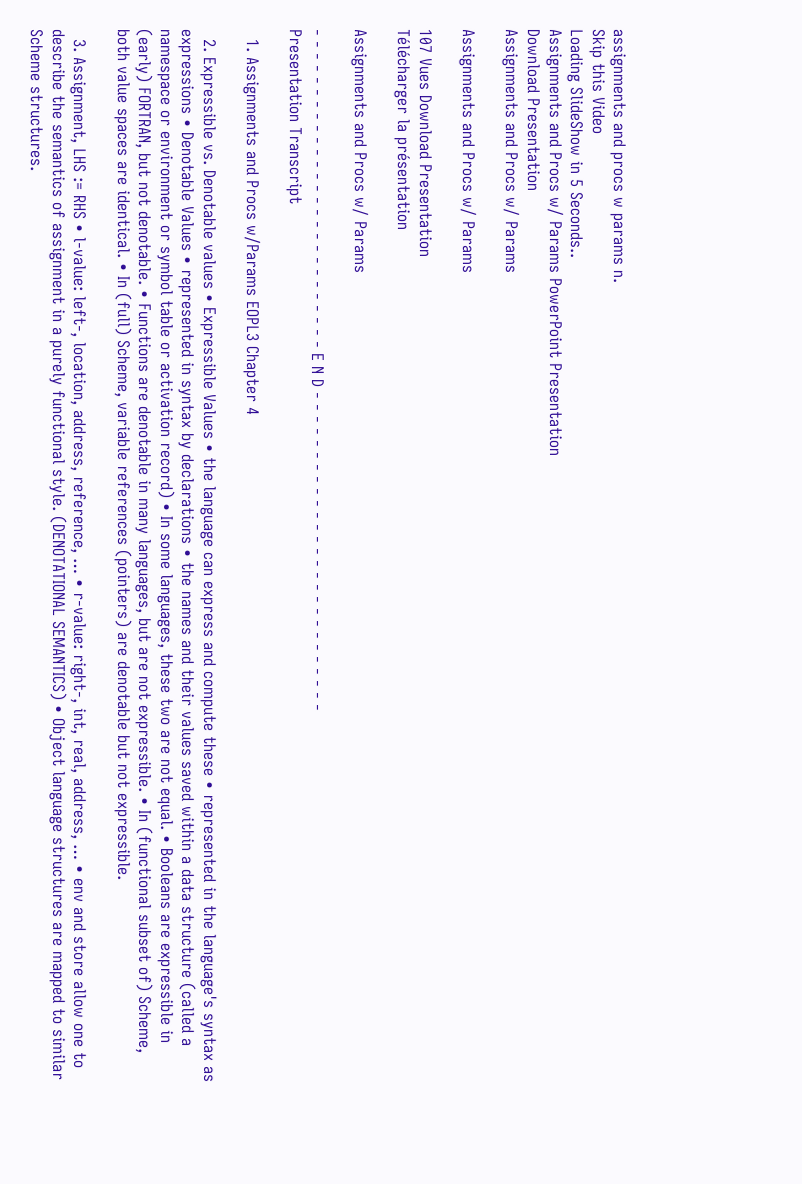assignments and procs w params n.
Skip this Video
Loading SlideShow in 5 Seconds..
Assignments and Procs w/ Params PowerPoint Presentation
Download Presentation
Assignments and Procs w/ Params

Assignments and Procs w/ Params

107 Vues Download Presentation
Télécharger la présentation

Assignments and Procs w/ Params

- - - - - - - - - - - - - - - - - - - - - - - - - - - E N D - - - - - - - - - - - - - - - - - - - - - - - - - - -
Presentation Transcript

  1. Assignments and Procs w/Params EOPL3 Chapter 4

  2. Expressible vs. Denotable values • Expressible Values • the language can express and compute these • represented in the language's syntax as expressions • Denotable Values • represented in syntax by declarations • the names and their values saved within a data structure (called a namespace or environment or symbol table or activation record) • In some languages, these two are not equal. • Booleans are expressible in (early) FORTRAN, but not denotable. • Functions are denotable in many languages, but are not expressible. • In (functional subset of) Scheme, both value spaces are identical. • In (full) Scheme, variable references (pointers) are denotable but not expressible.

  3. Assignment, LHS := RHS • l-value: left-, location, address, reference, … • r-value: right-, int, real, address, … • env and store allow one to describe the semantics of assignment in a purely functional style. (DENOTATIONAL SEMANTICS) • Object language structures are mapped to similar Scheme structures.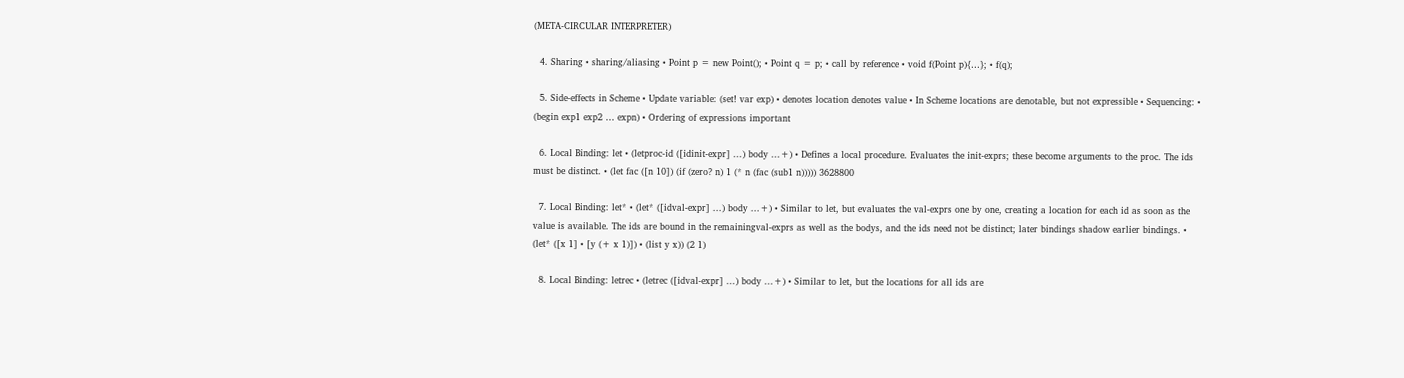(META-CIRCULAR INTERPRETER)

  4. Sharing • sharing/aliasing • Point p = new Point(); • Point q = p; • call by reference • void f(Point p){…}; • f(q);

  5. Side-effects in Scheme • Update variable: (set! var exp) • denotes location denotes value • In Scheme locations are denotable, but not expressible • Sequencing: • (begin exp1 exp2 … expn) • Ordering of expressions important

  6. Local Binding: let • (letproc-id ([idinit-expr] ...) body ...+) • Defines a local procedure. Evaluates the init-exprs; these become arguments to the proc. The ids must be distinct. • (let fac ([n 10]) (if (zero? n) 1 (* n (fac (sub1 n))))) 3628800

  7. Local Binding: let* • (let* ([idval-expr] ...) body ...+) • Similar to let, but evaluates the val-exprs one by one, creating a location for each id as soon as the value is available. The ids are bound in the remainingval-exprs as well as the bodys, and the ids need not be distinct; later bindings shadow earlier bindings. • (let* ([x 1] • [y (+ x 1)]) • (list y x)) (2 1)

  8. Local Binding: letrec • (letrec ([idval-expr] ...) body ...+) • Similar to let, but the locations for all ids are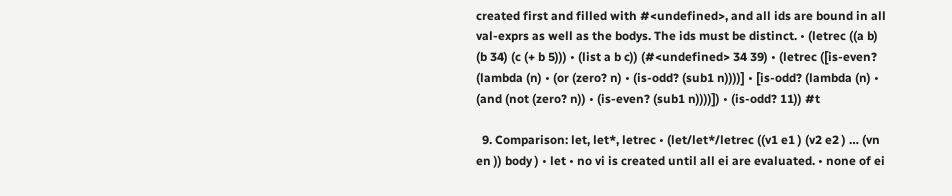created first and filled with #<undefined>, and all ids are bound in all val-exprs as well as the bodys. The ids must be distinct. • (letrec ((a b) (b 34) (c (+ b 5))) • (list a b c)) (#<undefined> 34 39) • (letrec ([is-even? (lambda (n) • (or (zero? n) • (is-odd? (sub1 n))))] • [is-odd? (lambda (n) • (and (not (zero? n)) • (is-even? (sub1 n))))]) • (is-odd? 11)) #t

  9. Comparison: let, let*, letrec • (let/let*/letrec ((v1 e1 ) (v2 e2 ) … (vn en )) body ) • let • no vi is created until all ei are evaluated. • none of ei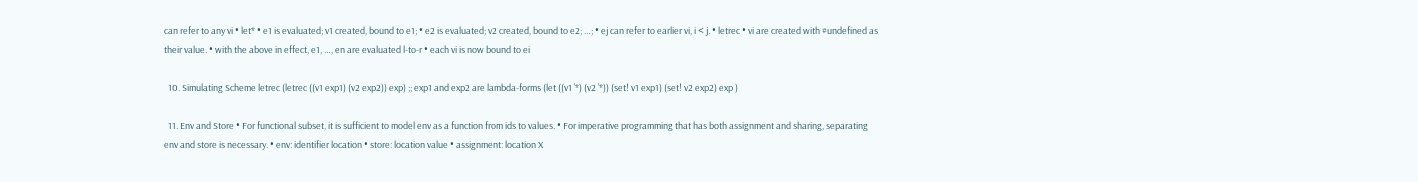can refer to any vi • let* • e1 is evaluated; v1 created, bound to e1; • e2 is evaluated; v2 created, bound to e2; …; • ej can refer to earlier vi, i < j. • letrec • vi are created with #undefined as their value. • with the above in effect, e1, …, en are evaluated l-to-r • each vi is now bound to ei

  10. Simulating Scheme letrec (letrec ((v1 exp1) (v2 exp2)) exp) ;; exp1 and exp2 are lambda-forms (let ((v1 ’*) (v2 ’*)) (set! v1 exp1) (set! v2 exp2) exp )

  11. Env and Store • For functional subset, it is sufficient to model env as a function from ids to values. • For imperative programming that has both assignment and sharing, separating env and store is necessary. • env: identifier location • store: location value • assignment: location X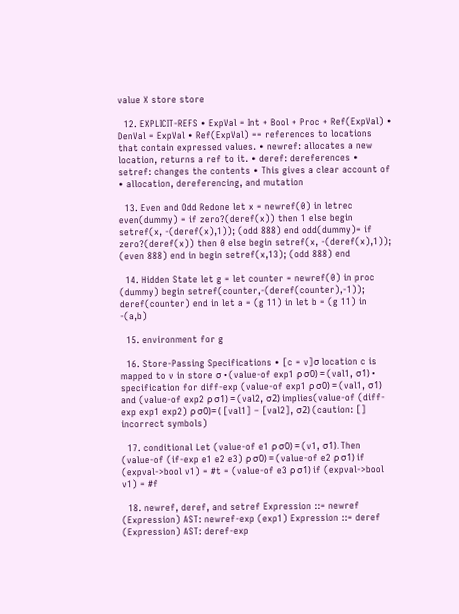value X store store

  12. EXPLICIT-REFS • ExpVal = Int + Bool + Proc + Ref(ExpVal) • DenVal = ExpVal • Ref(ExpVal) == references to locations that contain expressed values. • newref: allocates a new location, returns a ref to it. • deref: dereferences • setref: changes the contents • This gives a clear account of • allocation, dereferencing, and mutation

  13. Even and Odd Redone let x = newref(0) in letrec even(dummy) = if zero?(deref(x)) then 1 else begin setref(x, -(deref(x),1)); (odd 888) end odd(dummy)= if zero?(deref(x)) then 0 else begin setref(x, -(deref(x),1)); (even 888) end in begin setref(x,13); (odd 888) end

  14. Hidden State let g = let counter = newref(0) in proc (dummy) begin setref(counter,-(deref(counter),-1)); deref(counter) end in let a = (g 11) in let b = (g 11) in -(a,b)

  15. environment for g

  16. Store-Passing Specifications • [c = v]σ location c is mapped to v in store σ • (value-of exp1 ρ σ0) = (val1, σ1) • specification for diff-exp (value-of exp1 ρ σ0) = (val1, σ1) and (value-of exp2 ρ σ1) = (val2, σ2) implies(value-of (diff-exp exp1 exp2) ρ σ0)= ( [val1] – [val2], σ2) (caution: [] incorrect symbols)

  17. conditional Let (value-of e1 ρ σ0) = (v1, σ1). Then (value-of (if-exp e1 e2 e3) ρ σ0) = (value-of e2 ρ σ1) if (expval->bool v1) = #t = (value-of e3 ρ σ1) if (expval->bool v1) = #f

  18. newref, deref, and setref Expression ::= newref (Expression) AST: newref-exp (exp1) Expression ::= deref (Expression) AST: deref-exp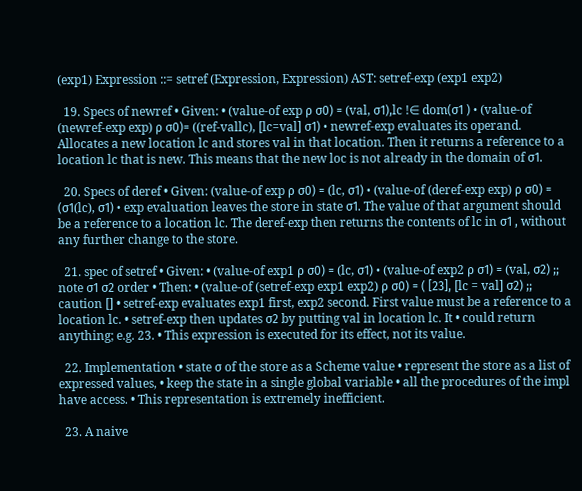(exp1) Expression ::= setref (Expression, Expression) AST: setref-exp (exp1 exp2)

  19. Specs of newref • Given: • (value-of exp ρ σ0) = (val, σ1),lc !∈ dom(σ1 ) • (value-of (newref-exp exp) ρ σ0)= ((ref-vallc), [lc=val] σ1) • newref-exp evaluates its operand. Allocates a new location lc and stores val in that location. Then it returns a reference to a location lc that is new. This means that the new loc is not already in the domain of σ1.

  20. Specs of deref • Given: (value-of exp ρ σ0) = (lc, σ1) • (value-of (deref-exp exp) ρ σ0) = (σ1(lc), σ1) • exp evaluation leaves the store in state σ1. The value of that argument should be a reference to a location lc. The deref-exp then returns the contents of lc in σ1 , without any further change to the store.

  21. spec of setref • Given: • (value-of exp1 ρ σ0) = (lc, σ1) • (value-of exp2 ρ σ1) = (val, σ2) ;; note σ1 σ2 order • Then: • (value-of (setref-exp exp1 exp2) ρ σ0) = ( [23], [lc = val] σ2) ;; caution [] • setref-exp evaluates exp1 first, exp2 second. First value must be a reference to a location lc. • setref-exp then updates σ2 by putting val in location lc. It • could return anything; e.g. 23. • This expression is executed for its effect, not its value.

  22. Implementation • state σ of the store as a Scheme value • represent the store as a list of expressed values, • keep the state in a single global variable • all the procedures of the impl have access. • This representation is extremely inefficient.

  23. A naive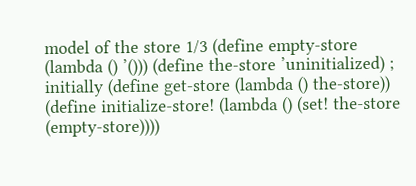model of the store 1/3 (define empty-store (lambda () ’())) (define the-store ’uninitialized) ; initially (define get-store (lambda () the-store)) (define initialize-store! (lambda () (set! the-store (empty-store))))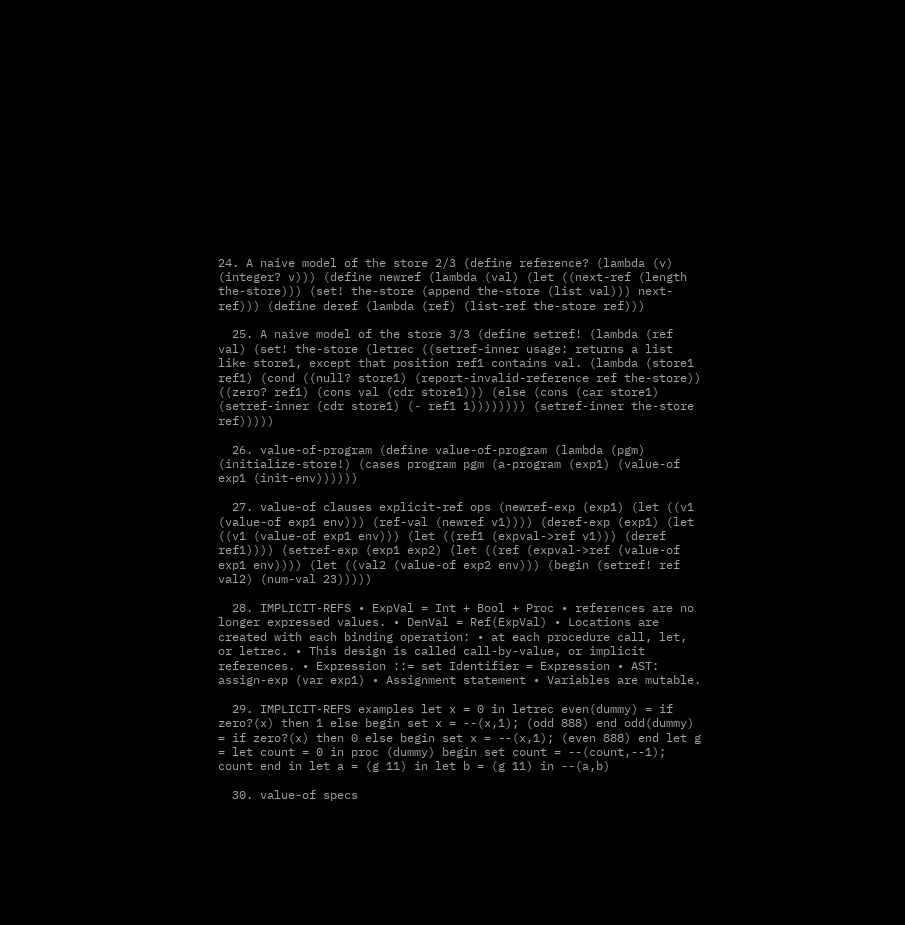24. A naive model of the store 2/3 (define reference? (lambda (v) (integer? v))) (define newref (lambda (val) (let ((next-ref (length the-store))) (set! the-store (append the-store (list val))) next-ref))) (define deref (lambda (ref) (list-ref the-store ref)))

  25. A naive model of the store 3/3 (define setref! (lambda (ref val) (set! the-store (letrec ((setref-inner usage: returns a list like store1, except that position ref1 contains val. (lambda (store1 ref1) (cond ((null? store1) (report-invalid-reference ref the-store)) ((zero? ref1) (cons val (cdr store1))) (else (cons (car store1) (setref-inner (cdr store1) (- ref1 1)))))))) (setref-inner the-store ref)))))

  26. value-of-program (define value-of-program (lambda (pgm) (initialize-store!) (cases program pgm (a-program (exp1) (value-of exp1 (init-env))))))

  27. value-of clauses explicit-ref ops (newref-exp (exp1) (let ((v1 (value-of exp1 env))) (ref-val (newref v1)))) (deref-exp (exp1) (let ((v1 (value-of exp1 env))) (let ((ref1 (expval->ref v1))) (deref ref1)))) (setref-exp (exp1 exp2) (let ((ref (expval->ref (value-of exp1 env)))) (let ((val2 (value-of exp2 env))) (begin (setref! ref val2) (num-val 23)))))

  28. IMPLICIT-REFS • ExpVal = Int + Bool + Proc • references are no longer expressed values. • DenVal = Ref(ExpVal) • Locations are created with each binding operation: • at each procedure call, let, or letrec. • This design is called call-by-value, or implicit references. • Expression ::= set Identifier = Expression • AST: assign-exp (var exp1) • Assignment statement • Variables are mutable.

  29. IMPLICIT-REFS examples let x = 0 in letrec even(dummy) = if zero?(x) then 1 else begin set x = --(x,1); (odd 888) end odd(dummy) = if zero?(x) then 0 else begin set x = --(x,1); (even 888) end let g = let count = 0 in proc (dummy) begin set count = --(count,--1); count end in let a = (g 11) in let b = (g 11) in --(a,b)

  30. value-of specs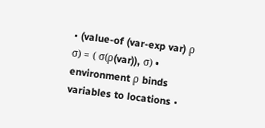• (value-of (var-exp var) ρ σ) = ( σ(ρ(var)), σ) • environment ρ binds variables to locations •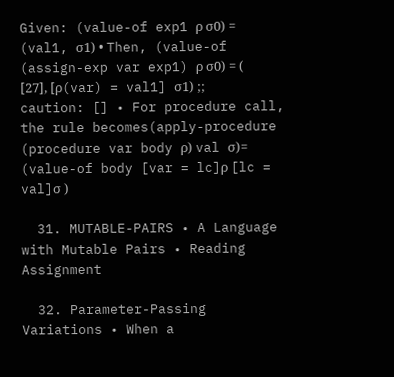Given: (value-of exp1 ρ σ0) = (val1, σ1) • Then, (value-of (assign-exp var exp1) ρ σ0) = ( [27], [ρ(var) = val1] σ1) ;; caution: [] • For procedure call, the rule becomes(apply-procedure (procedure var body ρ) val σ)= (value-of body [var = lc]ρ [lc = val]σ )

  31. MUTABLE-PAIRS • A Language with Mutable Pairs • Reading Assignment

  32. Parameter-Passing Variations • When a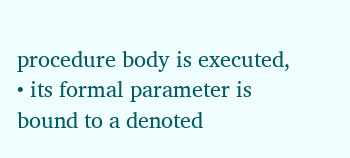procedure body is executed, • its formal parameter is bound to a denoted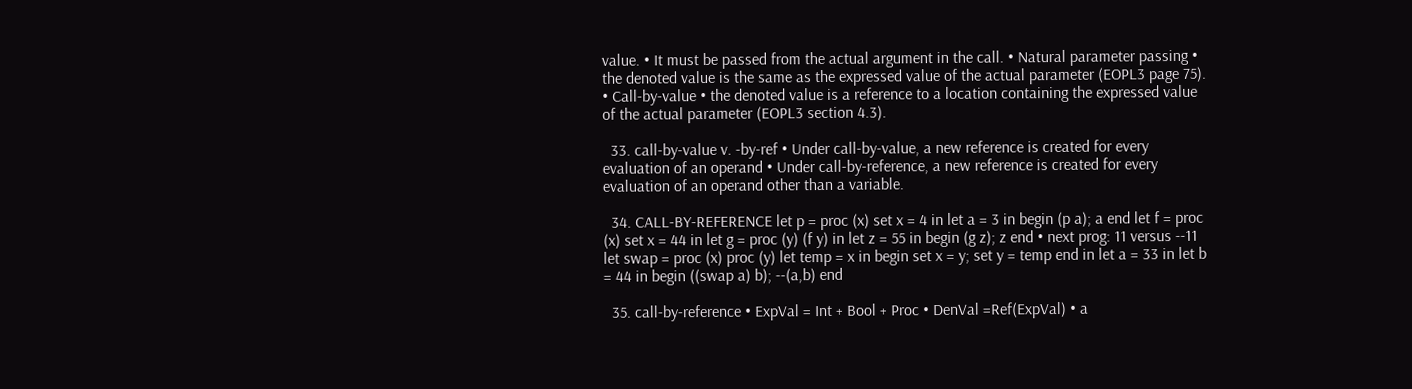value. • It must be passed from the actual argument in the call. • Natural parameter passing • the denoted value is the same as the expressed value of the actual parameter (EOPL3 page 75). • Call-by-value • the denoted value is a reference to a location containing the expressed value of the actual parameter (EOPL3 section 4.3).

  33. call-by-value v. -by-ref • Under call-by-value, a new reference is created for every evaluation of an operand • Under call-by-reference, a new reference is created for every evaluation of an operand other than a variable.

  34. CALL-BY-REFERENCE let p = proc (x) set x = 4 in let a = 3 in begin (p a); a end let f = proc (x) set x = 44 in let g = proc (y) (f y) in let z = 55 in begin (g z); z end • next prog: 11 versus --11 let swap = proc (x) proc (y) let temp = x in begin set x = y; set y = temp end in let a = 33 in let b = 44 in begin ((swap a) b); --(a,b) end

  35. call-by-reference • ExpVal = Int + Bool + Proc • DenVal =Ref(ExpVal) • a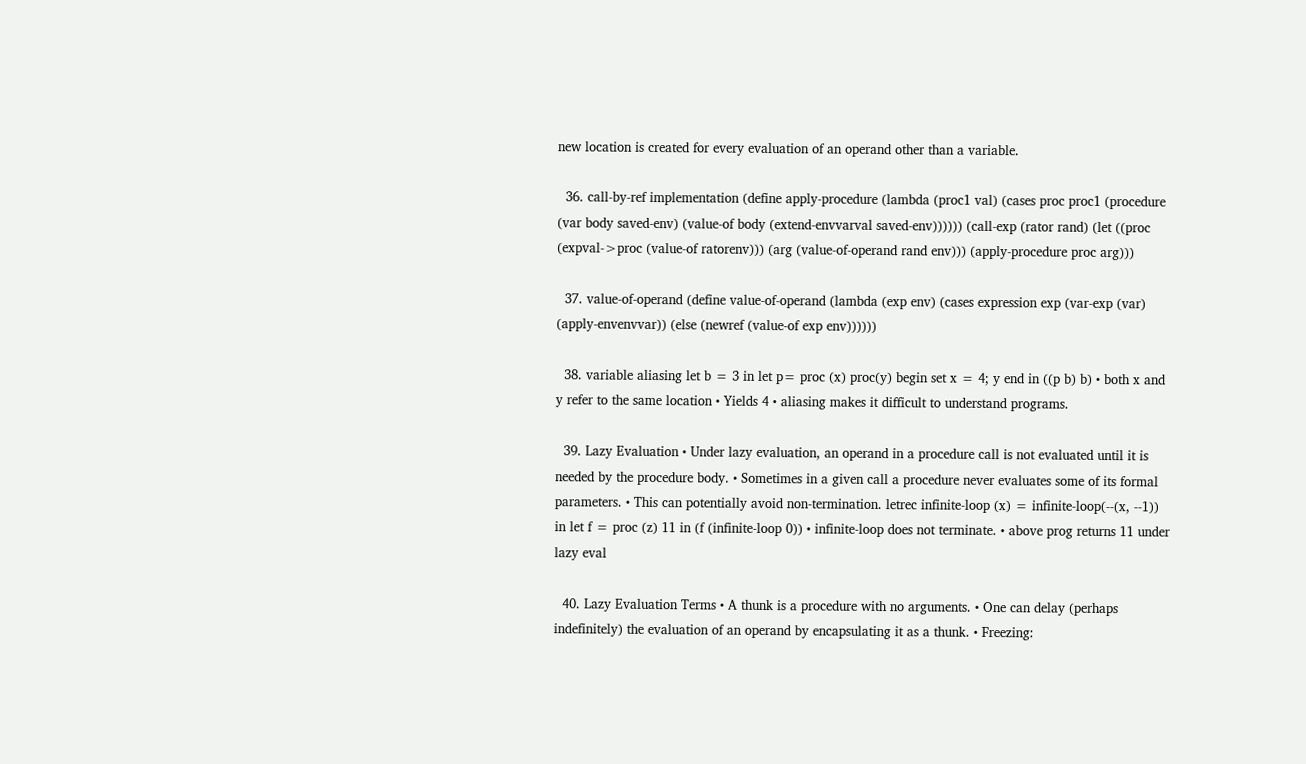new location is created for every evaluation of an operand other than a variable.

  36. call-by-ref implementation (define apply-procedure (lambda (proc1 val) (cases proc proc1 (procedure (var body saved-env) (value-of body (extend-envvarval saved-env)))))) (call-exp (rator rand) (let ((proc (expval->proc (value-of ratorenv))) (arg (value-of-operand rand env))) (apply-procedure proc arg)))

  37. value-of-operand (define value-of-operand (lambda (exp env) (cases expression exp (var-exp (var) (apply-envenvvar)) (else (newref (value-of exp env))))))

  38. variable aliasing let b = 3 in let p= proc (x) proc(y) begin set x = 4; y end in ((p b) b) • both x and y refer to the same location • Yields 4 • aliasing makes it difficult to understand programs.

  39. Lazy Evaluation • Under lazy evaluation, an operand in a procedure call is not evaluated until it is needed by the procedure body. • Sometimes in a given call a procedure never evaluates some of its formal parameters. • This can potentially avoid non-termination. letrec infinite-loop (x) = infinite-loop(--(x, --1)) in let f = proc (z) 11 in (f (infinite-loop 0)) • infinite-loop does not terminate. • above prog returns 11 under lazy eval

  40. Lazy Evaluation Terms • A thunk is a procedure with no arguments. • One can delay (perhaps indefinitely) the evaluation of an operand by encapsulating it as a thunk. • Freezing: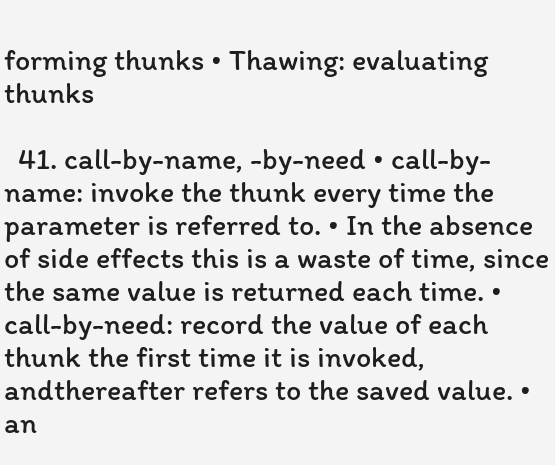forming thunks • Thawing: evaluating thunks

  41. call-by-name, -by-need • call-by-name: invoke the thunk every time the parameter is referred to. • In the absence of side effects this is a waste of time, since the same value is returned each time. • call-by-need: record the value of each thunk the first time it is invoked, andthereafter refers to the saved value. • an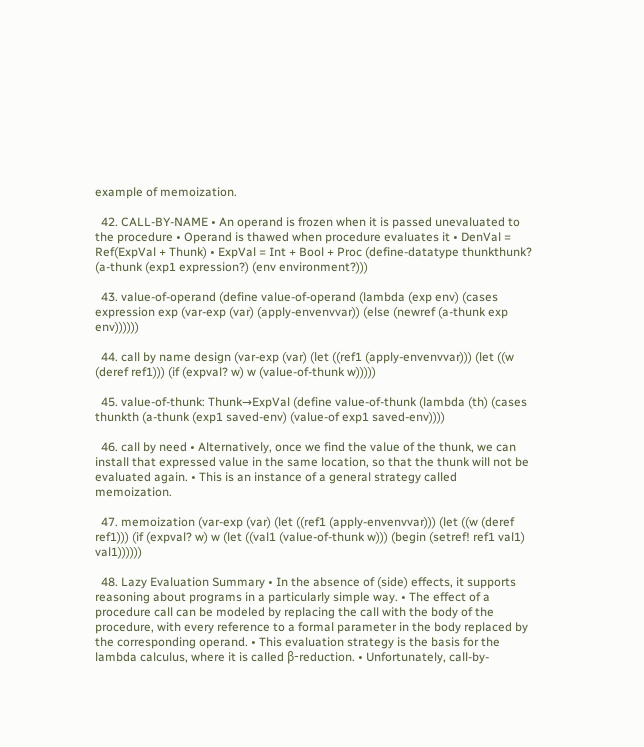example of memoization.

  42. CALL-BY-NAME • An operand is frozen when it is passed unevaluated to the procedure • Operand is thawed when procedure evaluates it • DenVal = Ref(ExpVal + Thunk) • ExpVal = Int + Bool + Proc (define-datatype thunkthunk? (a-thunk (exp1 expression?) (env environment?)))

  43. value-of-operand (define value-of-operand (lambda (exp env) (cases expression exp (var-exp (var) (apply-envenvvar)) (else (newref (a-thunk exp env))))))

  44. call by name design (var-exp (var) (let ((ref1 (apply-envenvvar))) (let ((w (deref ref1))) (if (expval? w) w (value-of-thunk w)))))

  45. value-of-thunk: Thunk→ExpVal (define value-of-thunk (lambda (th) (cases thunkth (a-thunk (exp1 saved-env) (value-of exp1 saved-env))))

  46. call by need • Alternatively, once we find the value of the thunk, we can install that expressed value in the same location, so that the thunk will not be evaluated again. • This is an instance of a general strategy called memoization.

  47. memoization (var-exp (var) (let ((ref1 (apply-envenvvar))) (let ((w (deref ref1))) (if (expval? w) w (let ((val1 (value-of-thunk w))) (begin (setref! ref1 val1) val1))))))

  48. Lazy Evaluation Summary • In the absence of (side) effects, it supports reasoning about programs in a particularly simple way. • The effect of a procedure call can be modeled by replacing the call with the body of the procedure, with every reference to a formal parameter in the body replaced by the corresponding operand. • This evaluation strategy is the basis for the lambda calculus, where it is called β-reduction. • Unfortunately, call-by-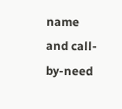name and call-by-need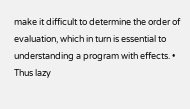make it difficult to determine the order of evaluation, which in turn is essential to understanding a program with effects. • Thus lazy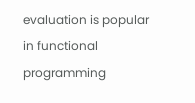evaluation is popular in functional programming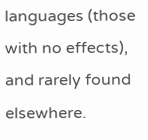languages (those with no effects), and rarely found elsewhere.